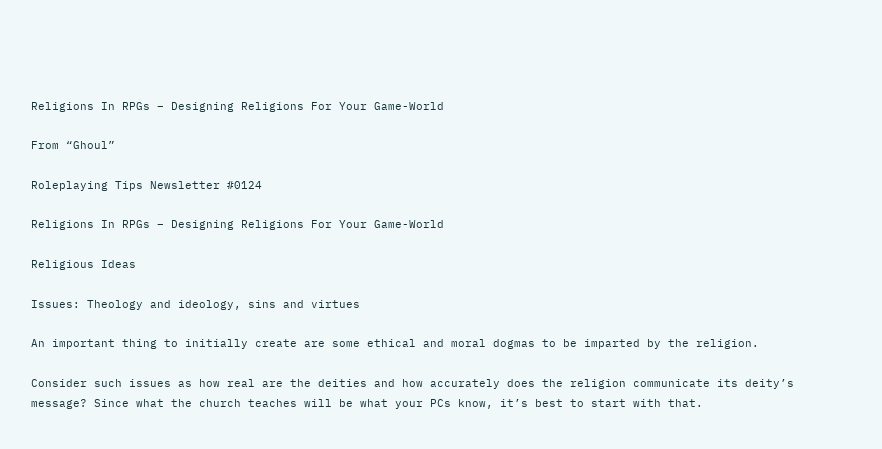Religions In RPGs – Designing Religions For Your Game-World

From “Ghoul”

Roleplaying Tips Newsletter #0124

Religions In RPGs – Designing Religions For Your Game-World

Religious Ideas

Issues: Theology and ideology, sins and virtues

An important thing to initially create are some ethical and moral dogmas to be imparted by the religion.

Consider such issues as how real are the deities and how accurately does the religion communicate its deity’s message? Since what the church teaches will be what your PCs know, it’s best to start with that.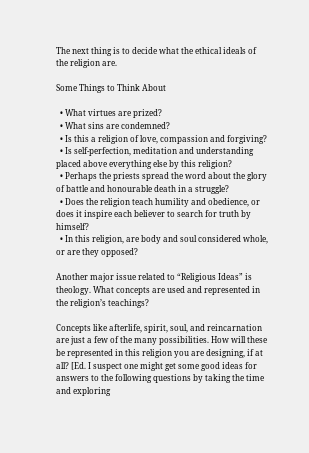The next thing is to decide what the ethical ideals of the religion are.

Some Things to Think About

  • What virtues are prized?
  • What sins are condemned?
  • Is this a religion of love, compassion and forgiving?
  • Is self-perfection, meditation and understanding placed above everything else by this religion?
  • Perhaps the priests spread the word about the glory of battle and honourable death in a struggle?
  • Does the religion teach humility and obedience, or does it inspire each believer to search for truth by himself?
  • In this religion, are body and soul considered whole, or are they opposed?

Another major issue related to “Religious Ideas” is theology. What concepts are used and represented in the religion’s teachings?

Concepts like afterlife, spirit, soul, and reincarnation are just a few of the many possibilities. How will these be represented in this religion you are designing, if at all? [Ed. I suspect one might get some good ideas for answers to the following questions by taking the time and exploring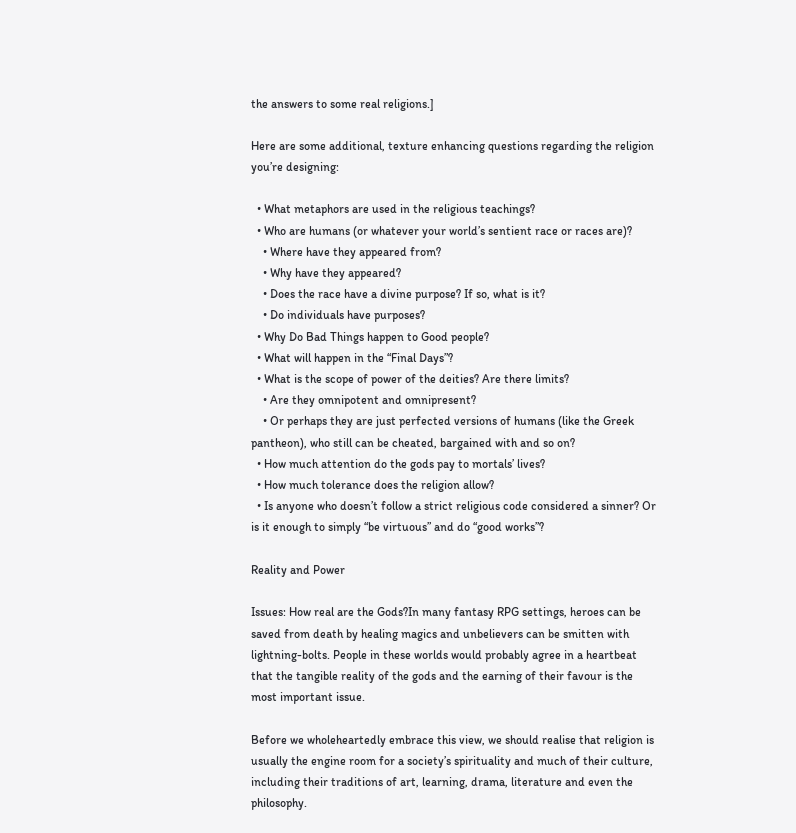the answers to some real religions.]

Here are some additional, texture enhancing questions regarding the religion you’re designing:

  • What metaphors are used in the religious teachings?
  • Who are humans (or whatever your world’s sentient race or races are)?
    • Where have they appeared from?
    • Why have they appeared?
    • Does the race have a divine purpose? If so, what is it?
    • Do individuals have purposes?
  • Why Do Bad Things happen to Good people?
  • What will happen in the “Final Days”?
  • What is the scope of power of the deities? Are there limits?
    • Are they omnipotent and omnipresent?
    • Or perhaps they are just perfected versions of humans (like the Greek pantheon), who still can be cheated, bargained with and so on?
  • How much attention do the gods pay to mortals’ lives?
  • How much tolerance does the religion allow?
  • Is anyone who doesn’t follow a strict religious code considered a sinner? Or is it enough to simply “be virtuous” and do “good works”?

Reality and Power

Issues: How real are the Gods?In many fantasy RPG settings, heroes can be saved from death by healing magics and unbelievers can be smitten with lightning-bolts. People in these worlds would probably agree in a heartbeat that the tangible reality of the gods and the earning of their favour is the most important issue.

Before we wholeheartedly embrace this view, we should realise that religion is usually the engine room for a society’s spirituality and much of their culture, including their traditions of art, learning, drama, literature and even the philosophy.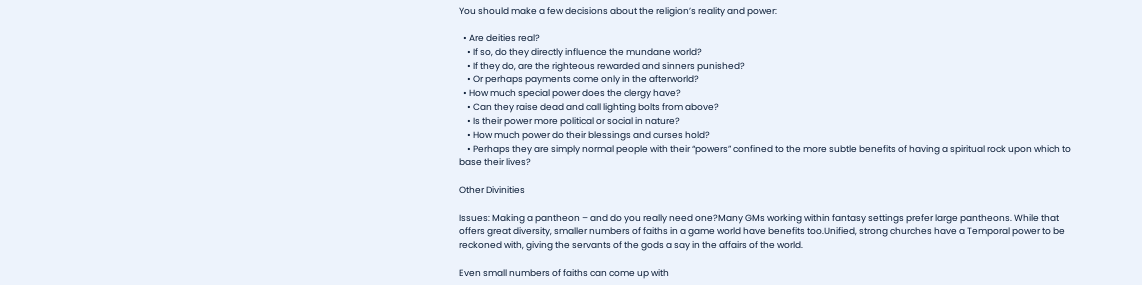You should make a few decisions about the religion’s reality and power:

  • Are deities real?
    • If so, do they directly influence the mundane world?
    • If they do, are the righteous rewarded and sinners punished?
    • Or perhaps payments come only in the afterworld?
  • How much special power does the clergy have?
    • Can they raise dead and call lighting bolts from above?
    • Is their power more political or social in nature?
    • How much power do their blessings and curses hold?
    • Perhaps they are simply normal people with their “powers” confined to the more subtle benefits of having a spiritual rock upon which to base their lives?

Other Divinities

Issues: Making a pantheon – and do you really need one?Many GMs working within fantasy settings prefer large pantheons. While that offers great diversity, smaller numbers of faiths in a game world have benefits too.Unified, strong churches have a Temporal power to be reckoned with, giving the servants of the gods a say in the affairs of the world.

Even small numbers of faiths can come up with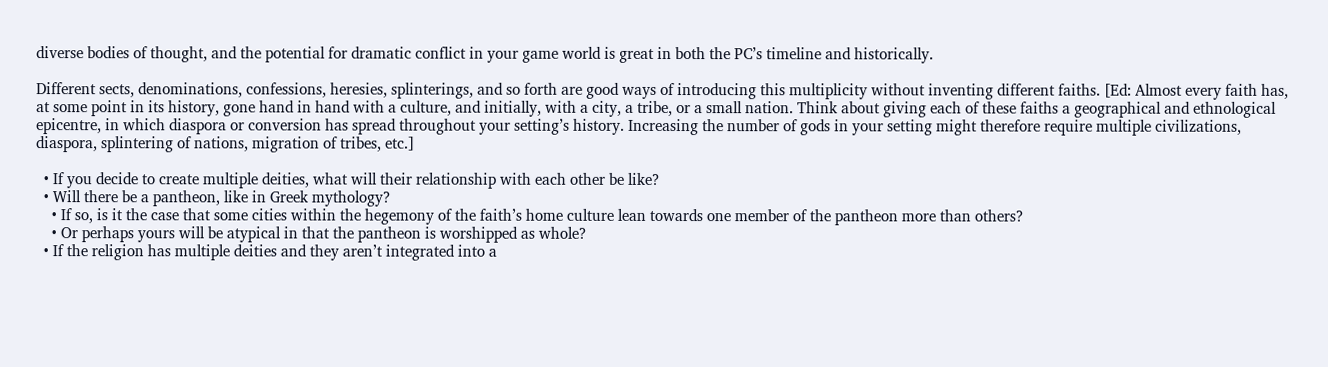diverse bodies of thought, and the potential for dramatic conflict in your game world is great in both the PC’s timeline and historically.

Different sects, denominations, confessions, heresies, splinterings, and so forth are good ways of introducing this multiplicity without inventing different faiths. [Ed: Almost every faith has, at some point in its history, gone hand in hand with a culture, and initially, with a city, a tribe, or a small nation. Think about giving each of these faiths a geographical and ethnological epicentre, in which diaspora or conversion has spread throughout your setting’s history. Increasing the number of gods in your setting might therefore require multiple civilizations, diaspora, splintering of nations, migration of tribes, etc.]

  • If you decide to create multiple deities, what will their relationship with each other be like?
  • Will there be a pantheon, like in Greek mythology?
    • If so, is it the case that some cities within the hegemony of the faith’s home culture lean towards one member of the pantheon more than others?
    • Or perhaps yours will be atypical in that the pantheon is worshipped as whole?
  • If the religion has multiple deities and they aren’t integrated into a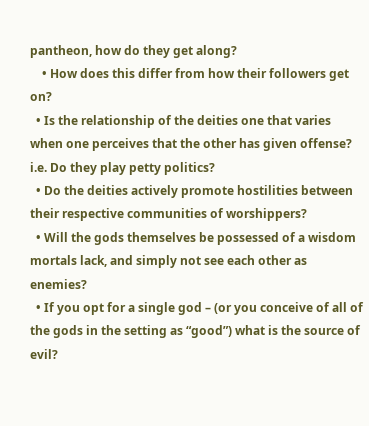pantheon, how do they get along?
    • How does this differ from how their followers get on?
  • Is the relationship of the deities one that varies when one perceives that the other has given offense? i.e. Do they play petty politics?
  • Do the deities actively promote hostilities between their respective communities of worshippers?
  • Will the gods themselves be possessed of a wisdom mortals lack, and simply not see each other as enemies?
  • If you opt for a single god – (or you conceive of all of the gods in the setting as “good”) what is the source of evil?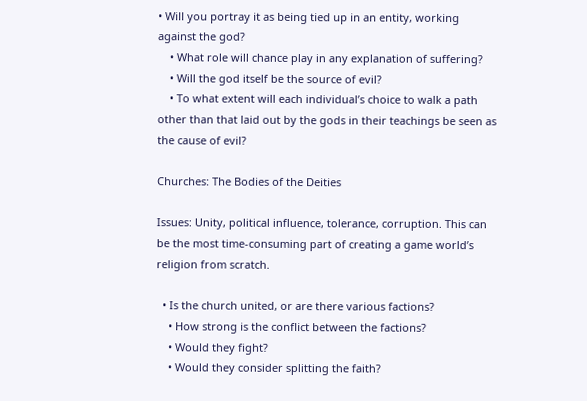• Will you portray it as being tied up in an entity, working against the god?
    • What role will chance play in any explanation of suffering?
    • Will the god itself be the source of evil?
    • To what extent will each individual’s choice to walk a path other than that laid out by the gods in their teachings be seen as the cause of evil?

Churches: The Bodies of the Deities

Issues: Unity, political influence, tolerance, corruption. This can be the most time-consuming part of creating a game world’s religion from scratch.

  • Is the church united, or are there various factions?
    • How strong is the conflict between the factions?
    • Would they fight?
    • Would they consider splitting the faith?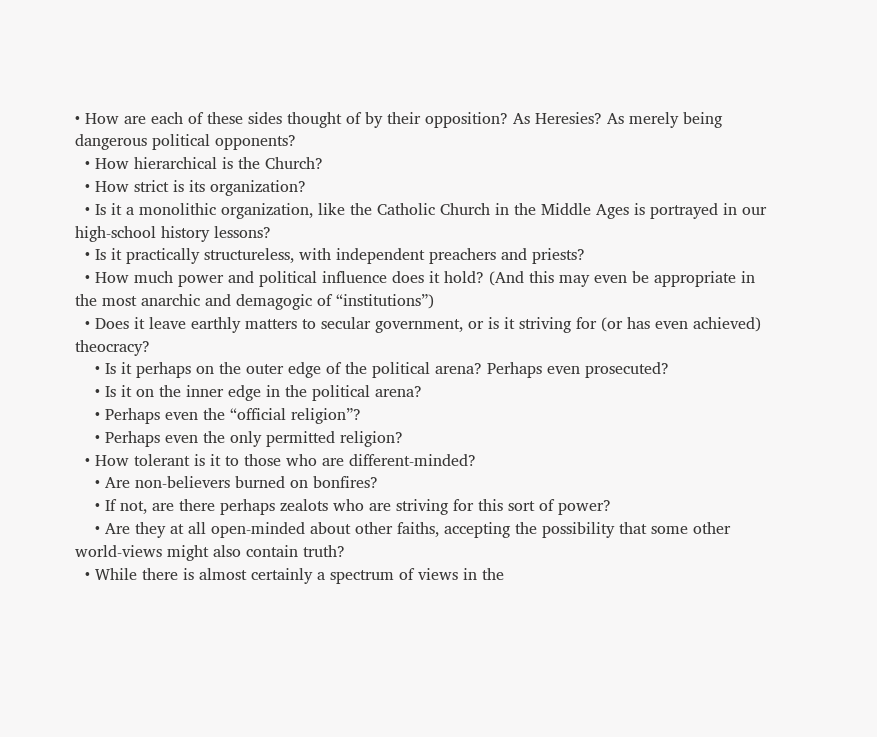• How are each of these sides thought of by their opposition? As Heresies? As merely being dangerous political opponents?
  • How hierarchical is the Church?
  • How strict is its organization?
  • Is it a monolithic organization, like the Catholic Church in the Middle Ages is portrayed in our high-school history lessons?
  • Is it practically structureless, with independent preachers and priests?
  • How much power and political influence does it hold? (And this may even be appropriate in the most anarchic and demagogic of “institutions”)
  • Does it leave earthly matters to secular government, or is it striving for (or has even achieved) theocracy?
    • Is it perhaps on the outer edge of the political arena? Perhaps even prosecuted?
    • Is it on the inner edge in the political arena?
    • Perhaps even the “official religion”?
    • Perhaps even the only permitted religion?
  • How tolerant is it to those who are different-minded?
    • Are non-believers burned on bonfires?
    • If not, are there perhaps zealots who are striving for this sort of power?
    • Are they at all open-minded about other faiths, accepting the possibility that some other world-views might also contain truth?
  • While there is almost certainly a spectrum of views in the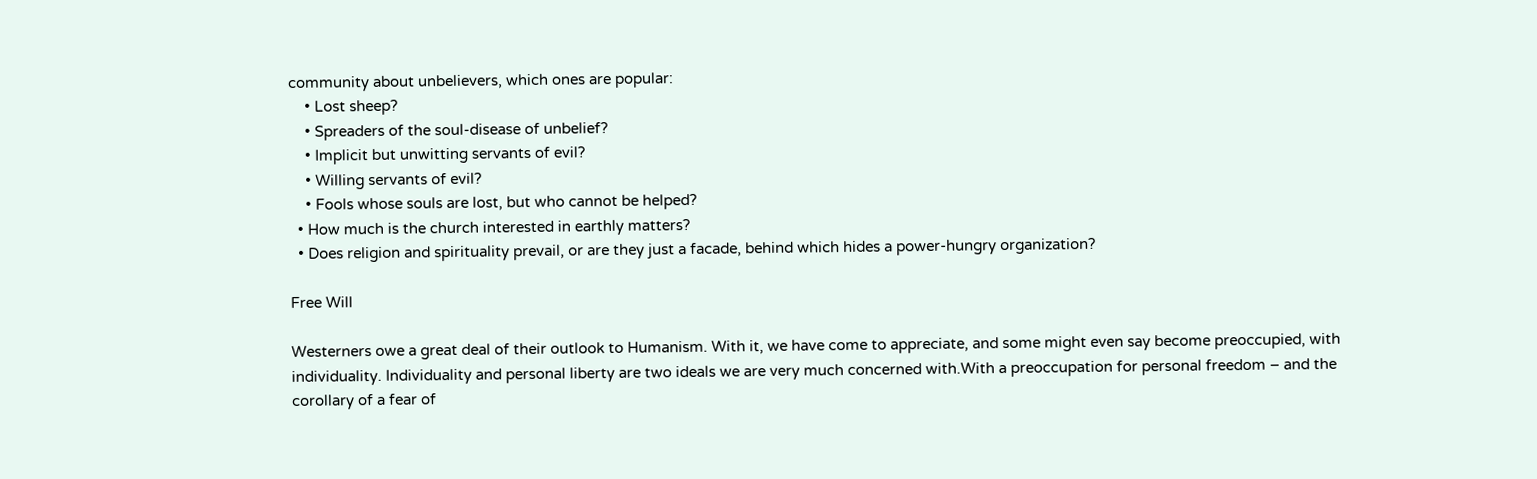community about unbelievers, which ones are popular:
    • Lost sheep?
    • Spreaders of the soul-disease of unbelief?
    • Implicit but unwitting servants of evil?
    • Willing servants of evil?
    • Fools whose souls are lost, but who cannot be helped?
  • How much is the church interested in earthly matters?
  • Does religion and spirituality prevail, or are they just a facade, behind which hides a power-hungry organization?

Free Will

Westerners owe a great deal of their outlook to Humanism. With it, we have come to appreciate, and some might even say become preoccupied, with individuality. Individuality and personal liberty are two ideals we are very much concerned with.With a preoccupation for personal freedom – and the corollary of a fear of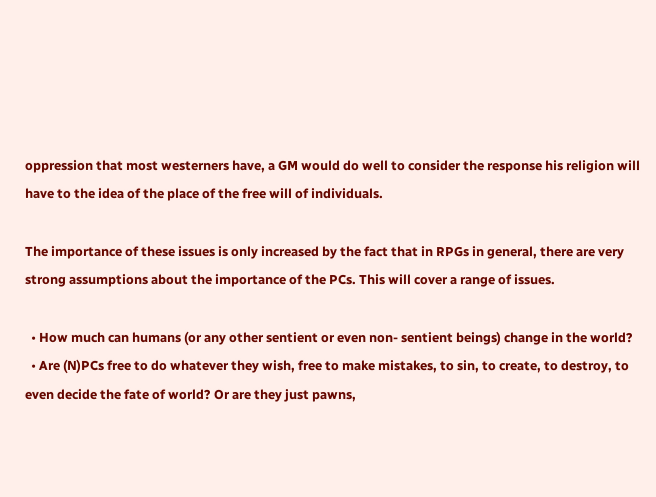oppression that most westerners have, a GM would do well to consider the response his religion will have to the idea of the place of the free will of individuals.

The importance of these issues is only increased by the fact that in RPGs in general, there are very strong assumptions about the importance of the PCs. This will cover a range of issues.

  • How much can humans (or any other sentient or even non- sentient beings) change in the world?
  • Are (N)PCs free to do whatever they wish, free to make mistakes, to sin, to create, to destroy, to even decide the fate of world? Or are they just pawns,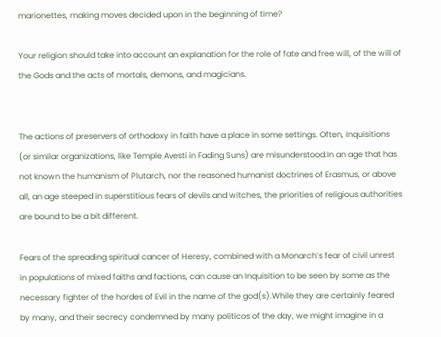marionettes, making moves decided upon in the beginning of time?

Your religion should take into account an explanation for the role of fate and free will, of the will of the Gods and the acts of mortals, demons, and magicians.


The actions of preservers of orthodoxy in faith have a place in some settings. Often, Inquisitions (or similar organizations, like Temple Avesti in Fading Suns) are misunderstood.In an age that has not known the humanism of Plutarch, nor the reasoned humanist doctrines of Erasmus, or above all, an age steeped in superstitious fears of devils and witches, the priorities of religious authorities are bound to be a bit different.

Fears of the spreading spiritual cancer of Heresy, combined with a Monarch’s fear of civil unrest in populations of mixed faiths and factions, can cause an Inquisition to be seen by some as the necessary fighter of the hordes of Evil in the name of the god(s).While they are certainly feared by many, and their secrecy condemned by many politicos of the day, we might imagine in a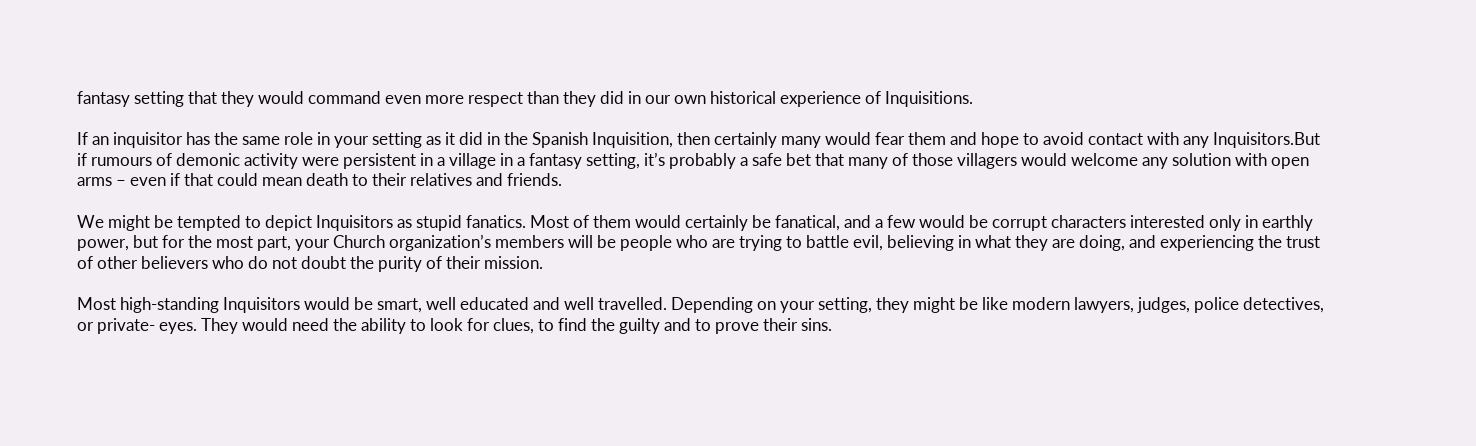fantasy setting that they would command even more respect than they did in our own historical experience of Inquisitions.

If an inquisitor has the same role in your setting as it did in the Spanish Inquisition, then certainly many would fear them and hope to avoid contact with any Inquisitors.But if rumours of demonic activity were persistent in a village in a fantasy setting, it’s probably a safe bet that many of those villagers would welcome any solution with open arms – even if that could mean death to their relatives and friends.

We might be tempted to depict Inquisitors as stupid fanatics. Most of them would certainly be fanatical, and a few would be corrupt characters interested only in earthly power, but for the most part, your Church organization’s members will be people who are trying to battle evil, believing in what they are doing, and experiencing the trust of other believers who do not doubt the purity of their mission.

Most high-standing Inquisitors would be smart, well educated and well travelled. Depending on your setting, they might be like modern lawyers, judges, police detectives, or private- eyes. They would need the ability to look for clues, to find the guilty and to prove their sins.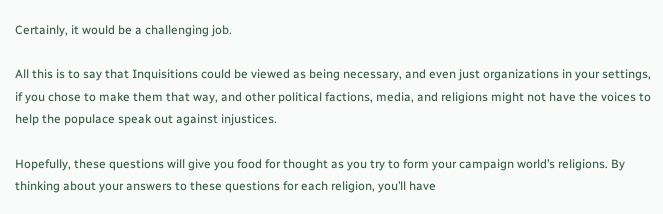Certainly, it would be a challenging job.

All this is to say that Inquisitions could be viewed as being necessary, and even just organizations in your settings, if you chose to make them that way, and other political factions, media, and religions might not have the voices to help the populace speak out against injustices.

Hopefully, these questions will give you food for thought as you try to form your campaign world’s religions. By thinking about your answers to these questions for each religion, you’ll have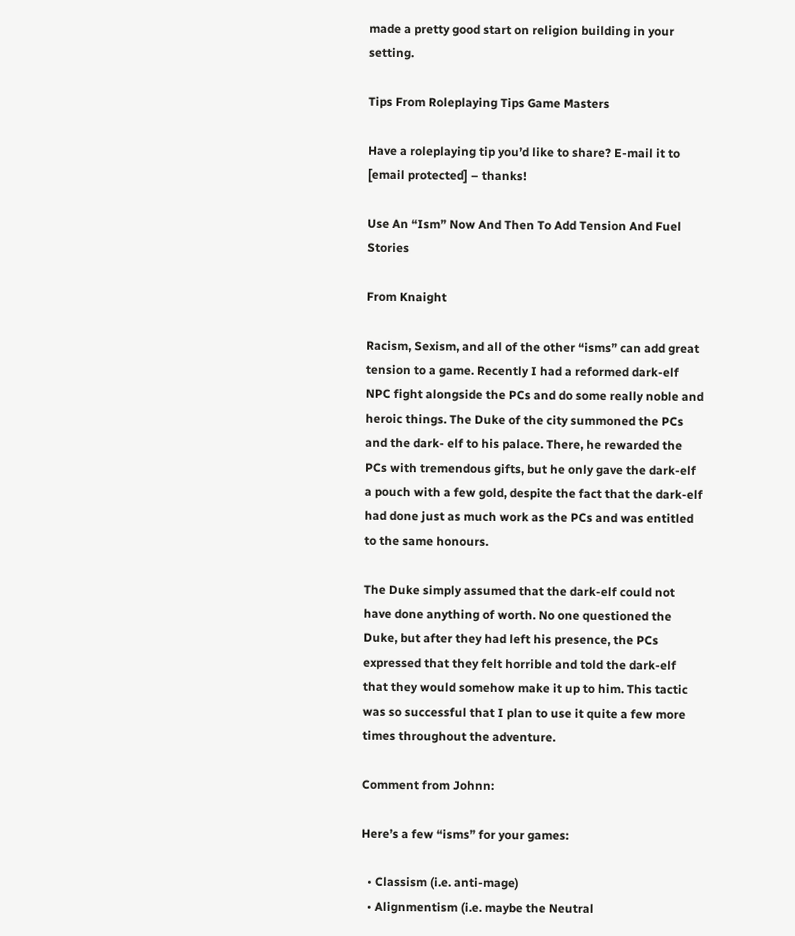made a pretty good start on religion building in your setting.

Tips From Roleplaying Tips Game Masters

Have a roleplaying tip you’d like to share? E-mail it to [email protected] – thanks!

Use An “Ism” Now And Then To Add Tension And Fuel Stories

From Knaight

Racism, Sexism, and all of the other “isms” can add great tension to a game. Recently I had a reformed dark-elf NPC fight alongside the PCs and do some really noble and heroic things. The Duke of the city summoned the PCs and the dark- elf to his palace. There, he rewarded the PCs with tremendous gifts, but he only gave the dark-elf a pouch with a few gold, despite the fact that the dark-elf had done just as much work as the PCs and was entitled to the same honours.

The Duke simply assumed that the dark-elf could not have done anything of worth. No one questioned the Duke, but after they had left his presence, the PCs expressed that they felt horrible and told the dark-elf that they would somehow make it up to him. This tactic was so successful that I plan to use it quite a few more times throughout the adventure.

Comment from Johnn:

Here’s a few “isms” for your games:

  • Classism (i.e. anti-mage)
  • Alignmentism (i.e. maybe the Neutral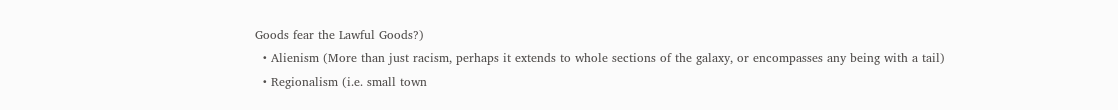Goods fear the Lawful Goods?)
  • Alienism (More than just racism, perhaps it extends to whole sections of the galaxy, or encompasses any being with a tail)
  • Regionalism (i.e. small town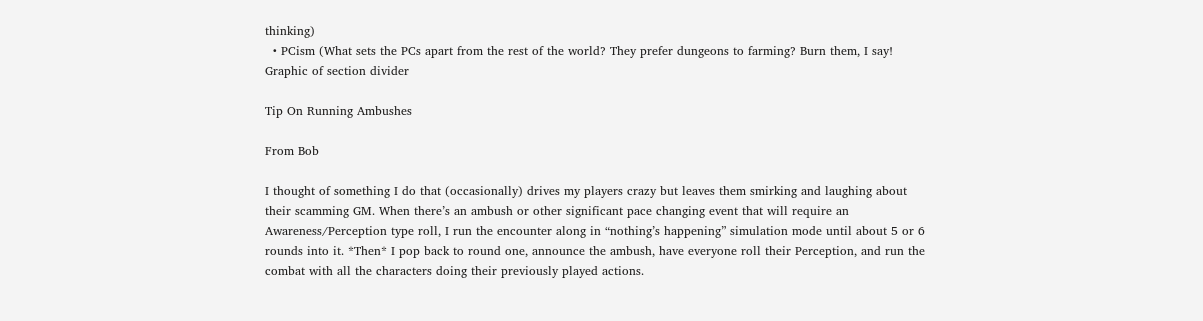thinking)
  • PCism (What sets the PCs apart from the rest of the world? They prefer dungeons to farming? Burn them, I say!
Graphic of section divider

Tip On Running Ambushes

From Bob

I thought of something I do that (occasionally) drives my players crazy but leaves them smirking and laughing about their scamming GM. When there’s an ambush or other significant pace changing event that will require an Awareness/Perception type roll, I run the encounter along in “nothing’s happening” simulation mode until about 5 or 6 rounds into it. *Then* I pop back to round one, announce the ambush, have everyone roll their Perception, and run the combat with all the characters doing their previously played actions.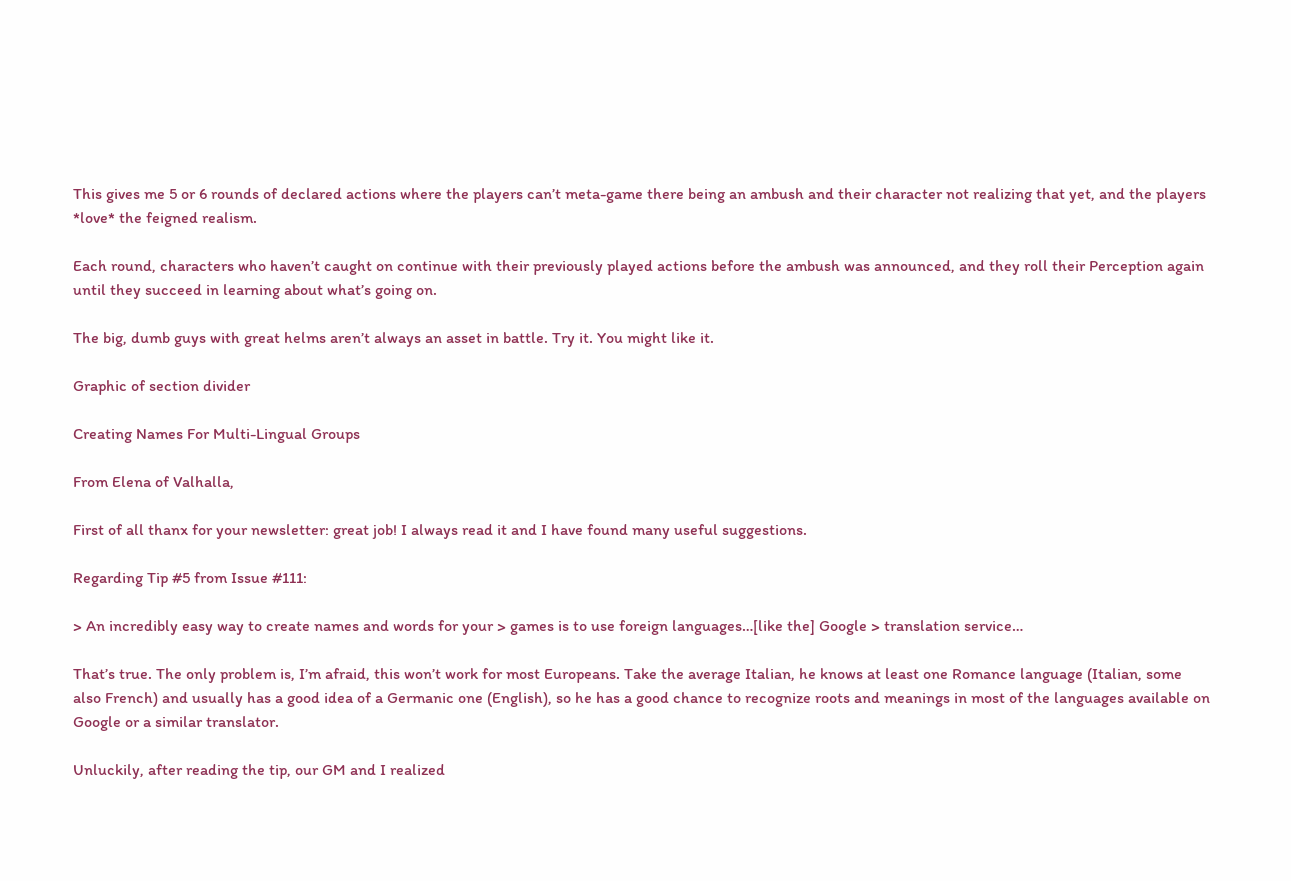This gives me 5 or 6 rounds of declared actions where the players can’t meta-game there being an ambush and their character not realizing that yet, and the players *love* the feigned realism.

Each round, characters who haven’t caught on continue with their previously played actions before the ambush was announced, and they roll their Perception again until they succeed in learning about what’s going on.

The big, dumb guys with great helms aren’t always an asset in battle. Try it. You might like it.

Graphic of section divider

Creating Names For Multi-Lingual Groups

From Elena of Valhalla,

First of all thanx for your newsletter: great job! I always read it and I have found many useful suggestions.

Regarding Tip #5 from Issue #111:

> An incredibly easy way to create names and words for your > games is to use foreign languages…[like the] Google > translation service…

That’s true. The only problem is, I’m afraid, this won’t work for most Europeans. Take the average Italian, he knows at least one Romance language (Italian, some also French) and usually has a good idea of a Germanic one (English), so he has a good chance to recognize roots and meanings in most of the languages available on Google or a similar translator.

Unluckily, after reading the tip, our GM and I realized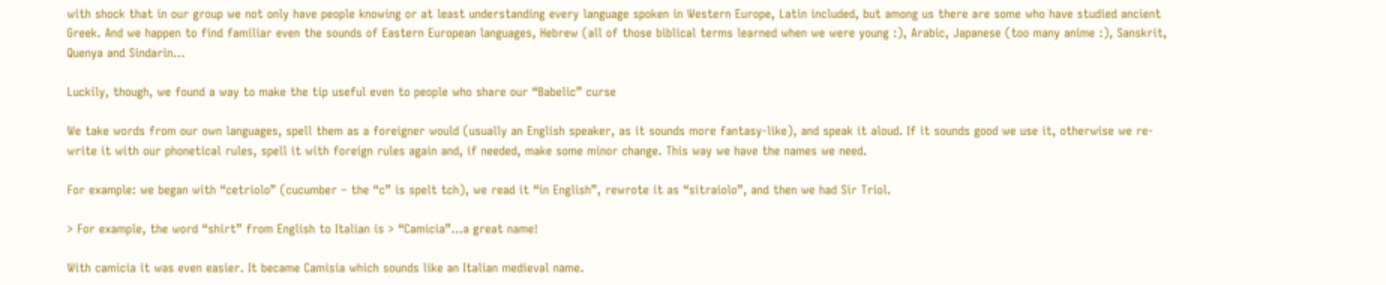with shock that in our group we not only have people knowing or at least understanding every language spoken in Western Europe, Latin included, but among us there are some who have studied ancient Greek. And we happen to find familiar even the sounds of Eastern European languages, Hebrew (all of those biblical terms learned when we were young :), Arabic, Japanese (too many anime :), Sanskrit, Quenya and Sindarin…

Luckily, though, we found a way to make the tip useful even to people who share our “Babelic” curse

We take words from our own languages, spell them as a foreigner would (usually an English speaker, as it sounds more fantasy-like), and speak it aloud. If it sounds good we use it, otherwise we re-write it with our phonetical rules, spell it with foreign rules again and, if needed, make some minor change. This way we have the names we need.

For example: we began with “cetriolo” (cucumber – the “c” is spelt tch), we read it “in English”, rewrote it as “sitraiolo”, and then we had Sir Triol.

> For example, the word “shirt” from English to Italian is > “Camicia”…a great name!

With camicia it was even easier. It became Camisia which sounds like an Italian medieval name.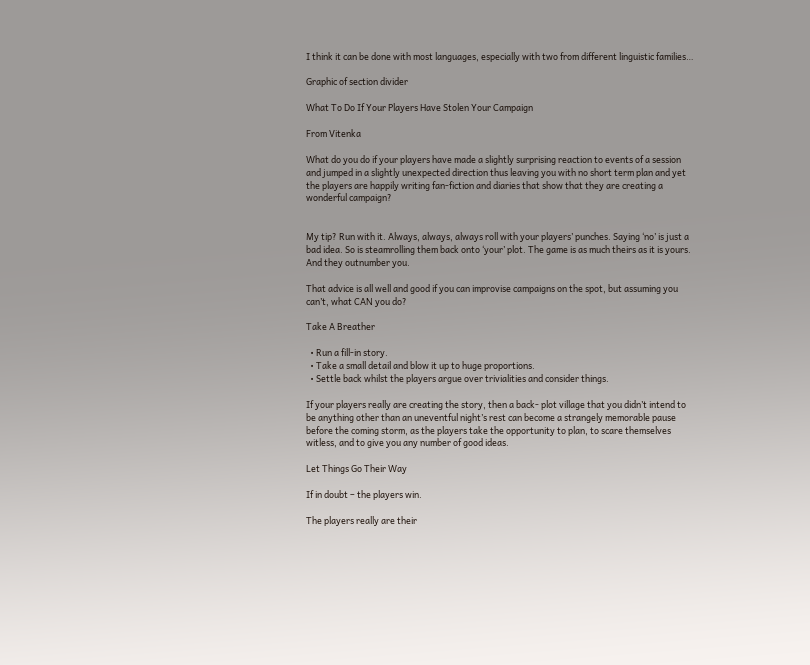I think it can be done with most languages, especially with two from different linguistic families…

Graphic of section divider

What To Do If Your Players Have Stolen Your Campaign

From Vitenka

What do you do if your players have made a slightly surprising reaction to events of a session and jumped in a slightly unexpected direction thus leaving you with no short term plan and yet the players are happily writing fan-fiction and diaries that show that they are creating a wonderful campaign?


My tip? Run with it. Always, always, always roll with your players’ punches. Saying ‘no’ is just a bad idea. So is steamrolling them back onto ‘your’ plot. The game is as much theirs as it is yours. And they outnumber you.

That advice is all well and good if you can improvise campaigns on the spot, but assuming you can’t, what CAN you do?

Take A Breather

  • Run a fill-in story.
  • Take a small detail and blow it up to huge proportions.
  • Settle back whilst the players argue over trivialities and consider things.

If your players really are creating the story, then a back- plot village that you didn’t intend to be anything other than an uneventful night’s rest can become a strangely memorable pause before the coming storm, as the players take the opportunity to plan, to scare themselves witless, and to give you any number of good ideas.

Let Things Go Their Way

If in doubt – the players win.

The players really are their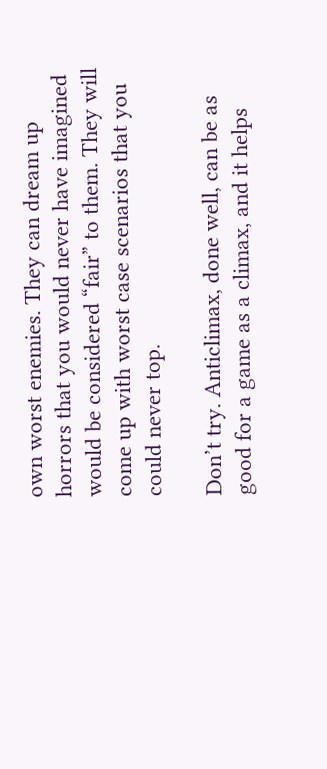own worst enemies. They can dream up horrors that you would never have imagined would be considered “fair” to them. They will come up with worst case scenarios that you could never top.

Don’t try. Anticlimax, done well, can be as good for a game as a climax, and it helps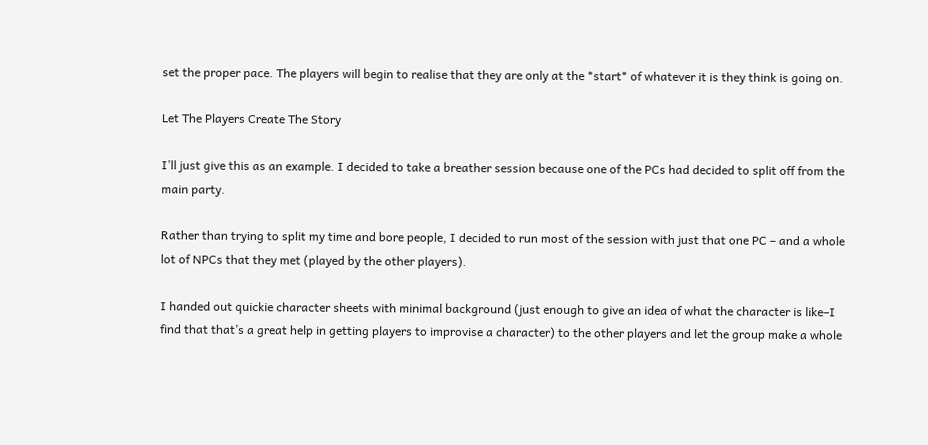set the proper pace. The players will begin to realise that they are only at the *start* of whatever it is they think is going on.

Let The Players Create The Story

I’ll just give this as an example. I decided to take a breather session because one of the PCs had decided to split off from the main party.

Rather than trying to split my time and bore people, I decided to run most of the session with just that one PC – and a whole lot of NPCs that they met (played by the other players).

I handed out quickie character sheets with minimal background (just enough to give an idea of what the character is like–I find that that’s a great help in getting players to improvise a character) to the other players and let the group make a whole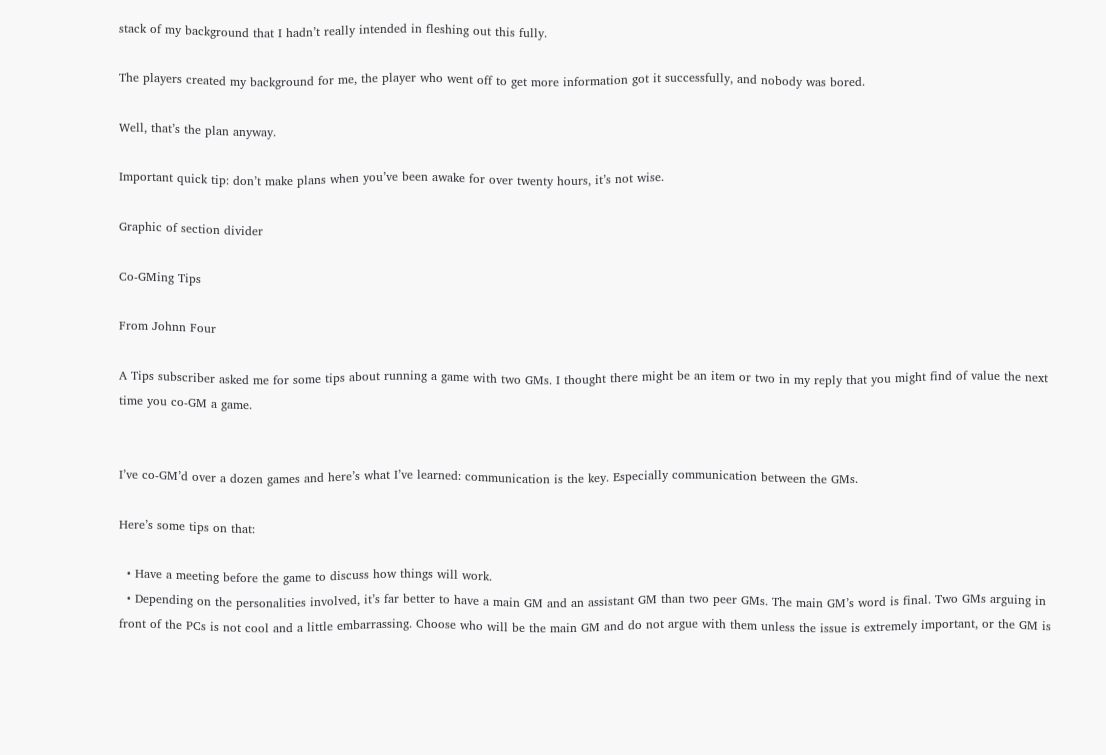stack of my background that I hadn’t really intended in fleshing out this fully.

The players created my background for me, the player who went off to get more information got it successfully, and nobody was bored.

Well, that’s the plan anyway.

Important quick tip: don’t make plans when you’ve been awake for over twenty hours, it’s not wise.

Graphic of section divider

Co-GMing Tips

From Johnn Four

A Tips subscriber asked me for some tips about running a game with two GMs. I thought there might be an item or two in my reply that you might find of value the next time you co-GM a game.


I’ve co-GM’d over a dozen games and here’s what I’ve learned: communication is the key. Especially communication between the GMs.

Here’s some tips on that:

  • Have a meeting before the game to discuss how things will work.
  • Depending on the personalities involved, it’s far better to have a main GM and an assistant GM than two peer GMs. The main GM’s word is final. Two GMs arguing in front of the PCs is not cool and a little embarrassing. Choose who will be the main GM and do not argue with them unless the issue is extremely important, or the GM is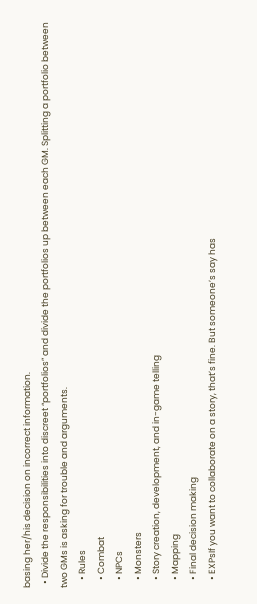basing her/his decision on incorrect information.
  • Divide the responsibilities into discreet “portfolios” and divide the portfolios up between each GM. Splitting a portfolio between two GMs is asking for trouble and arguments.
    • Rules
    • Combat
    • NPCs
    • Monsters
    • Story creation, development, and in-game telling
    • Mapping
    • Final decision making
    • EXPsIf you want to collaborate on a story, that’s fine. But someone’s say has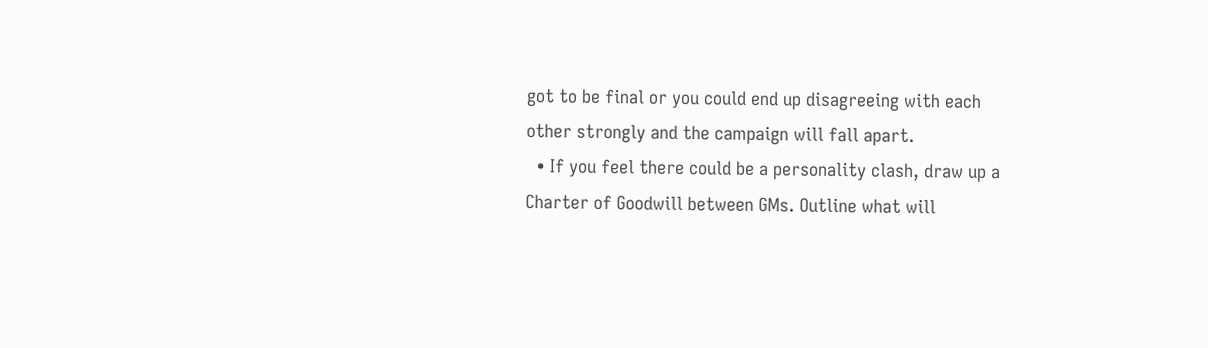got to be final or you could end up disagreeing with each other strongly and the campaign will fall apart.
  • If you feel there could be a personality clash, draw up a Charter of Goodwill between GMs. Outline what will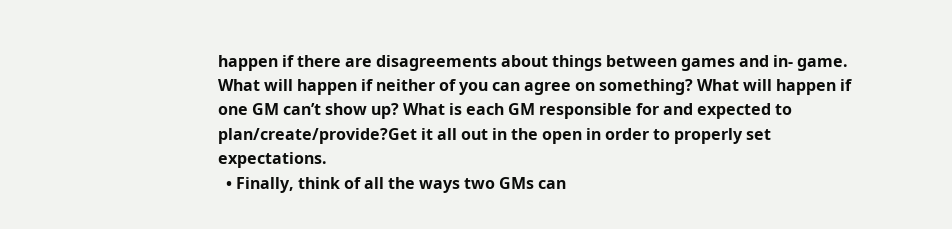happen if there are disagreements about things between games and in- game. What will happen if neither of you can agree on something? What will happen if one GM can’t show up? What is each GM responsible for and expected to plan/create/provide?Get it all out in the open in order to properly set expectations.
  • Finally, think of all the ways two GMs can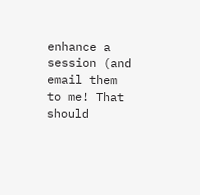enhance a session (and email them to me! That should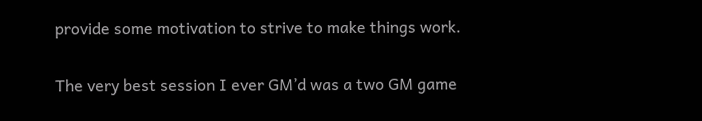provide some motivation to strive to make things work.

The very best session I ever GM’d was a two GM game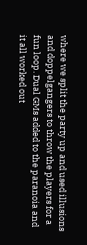where we split the party up and used illusions and doppelgangers to throw the players for a fun loop. Dual GMs added to the paranoia and it all worked out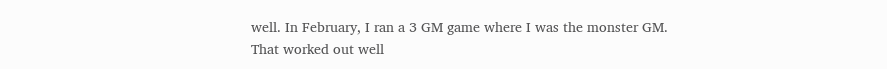well. In February, I ran a 3 GM game where I was the monster GM. That worked out well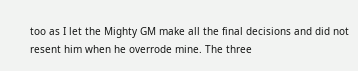too as I let the Mighty GM make all the final decisions and did not resent him when he overrode mine. The three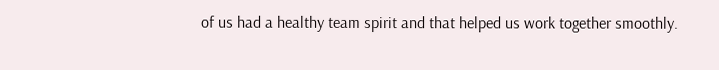of us had a healthy team spirit and that helped us work together smoothly.